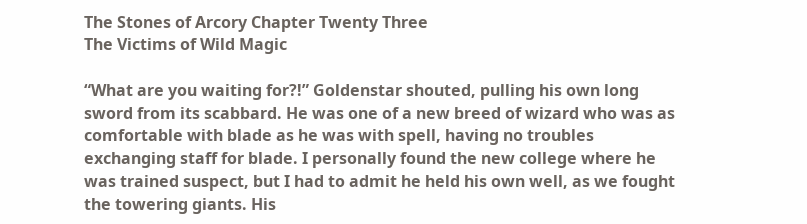The Stones of Arcory Chapter Twenty Three
The Victims of Wild Magic

“What are you waiting for?!” Goldenstar shouted, pulling his own long sword from its scabbard. He was one of a new breed of wizard who was as comfortable with blade as he was with spell, having no troubles exchanging staff for blade. I personally found the new college where he was trained suspect, but I had to admit he held his own well, as we fought the towering giants. His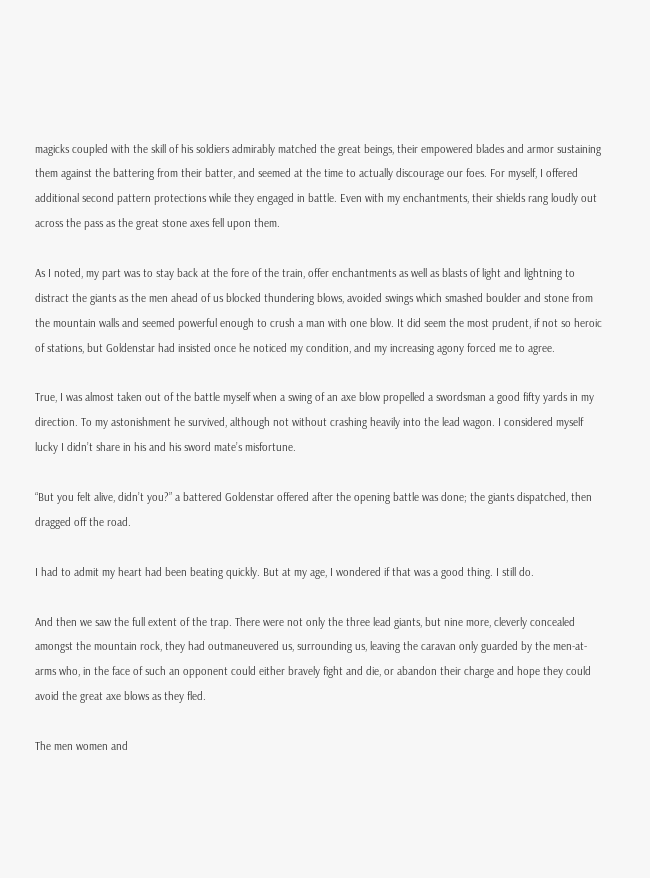magicks coupled with the skill of his soldiers admirably matched the great beings, their empowered blades and armor sustaining them against the battering from their batter, and seemed at the time to actually discourage our foes. For myself, I offered additional second pattern protections while they engaged in battle. Even with my enchantments, their shields rang loudly out across the pass as the great stone axes fell upon them.

As I noted, my part was to stay back at the fore of the train, offer enchantments as well as blasts of light and lightning to distract the giants as the men ahead of us blocked thundering blows, avoided swings which smashed boulder and stone from the mountain walls and seemed powerful enough to crush a man with one blow. It did seem the most prudent, if not so heroic of stations, but Goldenstar had insisted once he noticed my condition, and my increasing agony forced me to agree.

True, I was almost taken out of the battle myself when a swing of an axe blow propelled a swordsman a good fifty yards in my direction. To my astonishment he survived, although not without crashing heavily into the lead wagon. I considered myself lucky I didn’t share in his and his sword mate’s misfortune.

“But you felt alive, didn’t you?” a battered Goldenstar offered after the opening battle was done; the giants dispatched, then dragged off the road.

I had to admit my heart had been beating quickly. But at my age, I wondered if that was a good thing. I still do.

And then we saw the full extent of the trap. There were not only the three lead giants, but nine more, cleverly concealed amongst the mountain rock, they had outmaneuvered us, surrounding us, leaving the caravan only guarded by the men-at-arms who, in the face of such an opponent could either bravely fight and die, or abandon their charge and hope they could avoid the great axe blows as they fled.

The men women and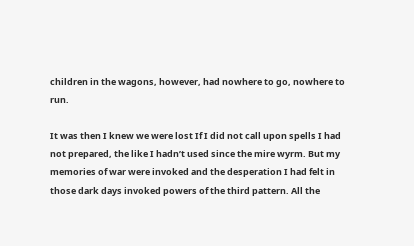children in the wagons, however, had nowhere to go, nowhere to run.

It was then I knew we were lost If I did not call upon spells I had not prepared, the like I hadn’t used since the mire wyrm. But my memories of war were invoked and the desperation I had felt in those dark days invoked powers of the third pattern. All the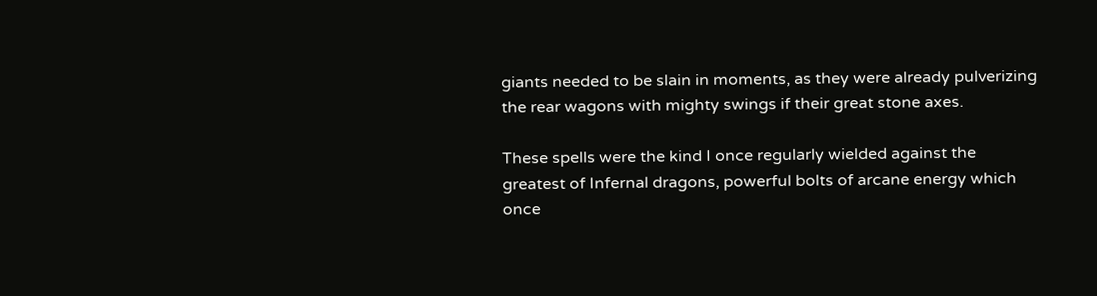giants needed to be slain in moments, as they were already pulverizing the rear wagons with mighty swings if their great stone axes.

These spells were the kind I once regularly wielded against the greatest of Infernal dragons, powerful bolts of arcane energy which once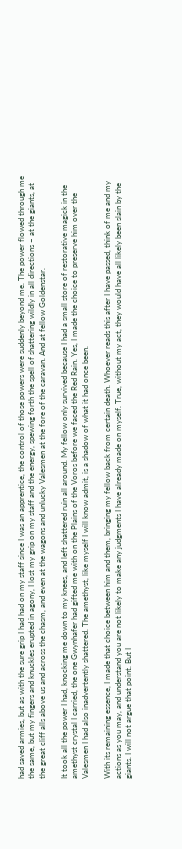had saved armies, but as with the sure grip I had had on my staff since I was an apprentice, the control of those powers were suddenly beyond me. The power flowed through me the same, but my fingers and knuckles erupted in agony, I lost my grip on my staff and the energy, spewing forth the spell of shattering wildly in all directions – at the giants, at the great cliff alls above us and across the chasm, and even at the wagons and unlucky Valesmen at the fore of the caravan. And at fellow Goldenstar.

It took all the power I had, knocking me down to my knees, and left shattered ruin all around. My fellow only survived because I had a small store of restorative magick in the amethyst crystal I carried, the one Gwynhafer had gifted me with on the Plains of the Voros before we faced the Red Rain. Yes, I made the choice to preserve him over the Valesmen I had also inadvertently shattered. The amethyst, like myself I will know admit, is a shadow of what it had once been.

With its remaining essence, I made that choice between him and them, bringing my fellow back from certain death. Whoever reads this after I have passed, think of me and my actions as you may, and understand you are not likely to make any judgments I have already made on myself. True, without my act, they would have all likely been slain by the giants. I will not argue that point. But I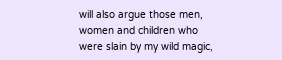will also argue those men, women and children who were slain by my wild magic,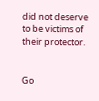did not deserve to be victims of their protector.


Go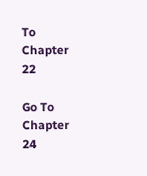To Chapter 22

Go To Chapter 24